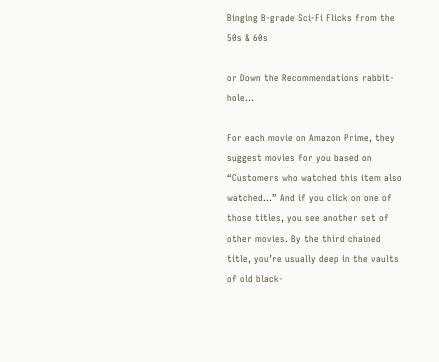Binging B-grade Sci-Fi Flicks from the 50s & 60s

or Down the Recommendations rabbit-hole…

For each movie on Amazon Prime, they suggest movies for you based on “Customers who watched this item also watched…” And if you click on one of those titles, you see another set of other movies. By the third chained title, you’re usually deep in the vaults of old black-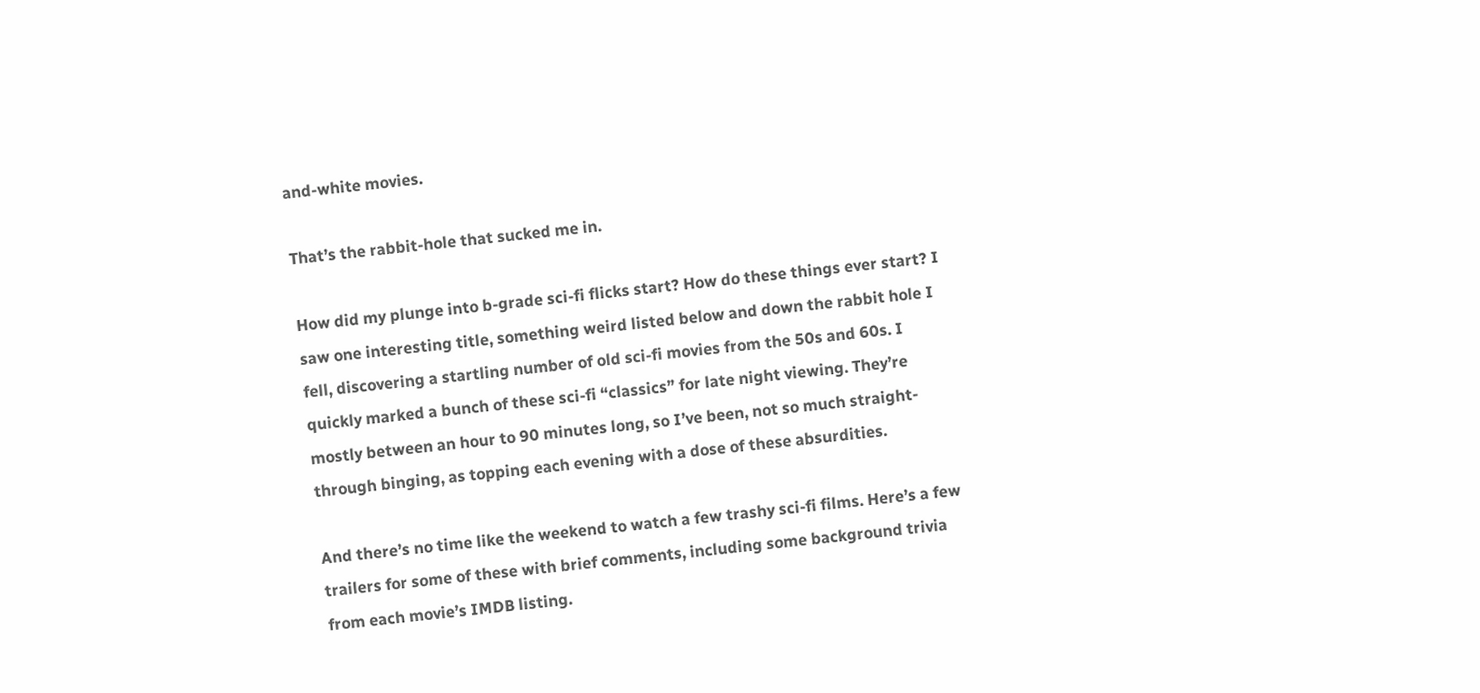and-white movies.

That’s the rabbit-hole that sucked me in.

How did my plunge into b-grade sci-fi flicks start? How do these things ever start? I saw one interesting title, something weird listed below and down the rabbit hole I fell, discovering a startling number of old sci-fi movies from the 50s and 60s. I quickly marked a bunch of these sci-fi “classics” for late night viewing. They’re mostly between an hour to 90 minutes long, so I’ve been, not so much straight-through binging, as topping each evening with a dose of these absurdities.

And there’s no time like the weekend to watch a few trashy sci-fi films. Here’s a few trailers for some of these with brief comments, including some background trivia from each movie’s IMDB listing.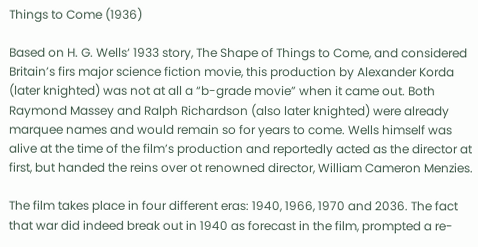Things to Come (1936)

Based on H. G. Wells‘ 1933 story, The Shape of Things to Come, and considered Britain’s firs major science fiction movie, this production by Alexander Korda (later knighted) was not at all a “b-grade movie” when it came out. Both Raymond Massey and Ralph Richardson (also later knighted) were already marquee names and would remain so for years to come. Wells himself was alive at the time of the film’s production and reportedly acted as the director at first, but handed the reins over ot renowned director, William Cameron Menzies.

The film takes place in four different eras: 1940, 1966, 1970 and 2036. The fact that war did indeed break out in 1940 as forecast in the film, prompted a re-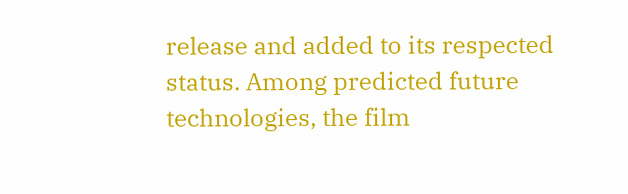release and added to its respected status. Among predicted future technologies, the film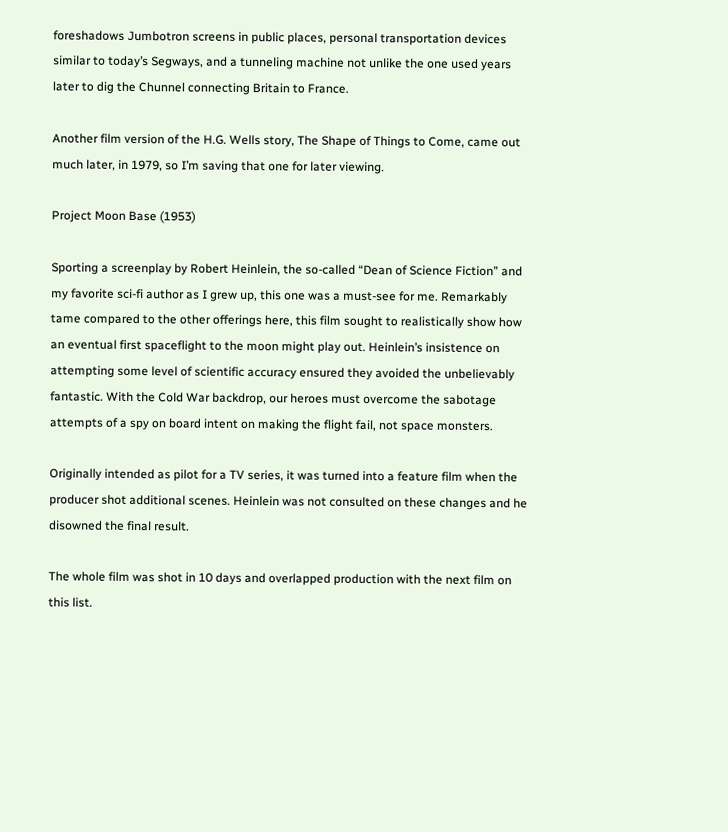foreshadows Jumbotron screens in public places, personal transportation devices similar to today’s Segways, and a tunneling machine not unlike the one used years later to dig the Chunnel connecting Britain to France.

Another film version of the H.G. Wells story, The Shape of Things to Come, came out much later, in 1979, so I’m saving that one for later viewing.

Project Moon Base (1953)

Sporting a screenplay by Robert Heinlein, the so-called “Dean of Science Fiction” and my favorite sci-fi author as I grew up, this one was a must-see for me. Remarkably tame compared to the other offerings here, this film sought to realistically show how an eventual first spaceflight to the moon might play out. Heinlein’s insistence on attempting some level of scientific accuracy ensured they avoided the unbelievably fantastic. With the Cold War backdrop, our heroes must overcome the sabotage attempts of a spy on board intent on making the flight fail, not space monsters.

Originally intended as pilot for a TV series, it was turned into a feature film when the producer shot additional scenes. Heinlein was not consulted on these changes and he disowned the final result.

The whole film was shot in 10 days and overlapped production with the next film on this list.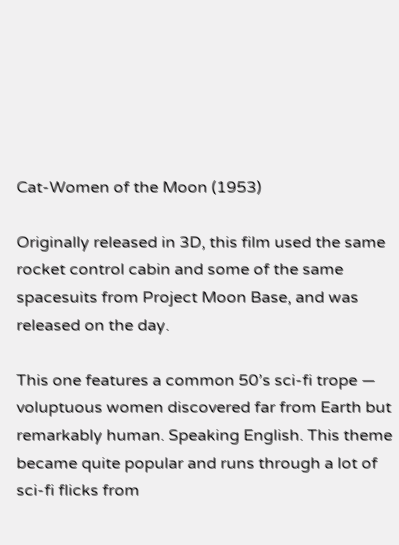Cat-Women of the Moon (1953)

Originally released in 3D, this film used the same rocket control cabin and some of the same spacesuits from Project Moon Base, and was released on the day.

This one features a common 50’s sci-fi trope — voluptuous women discovered far from Earth but remarkably human. Speaking English. This theme became quite popular and runs through a lot of sci-fi flicks from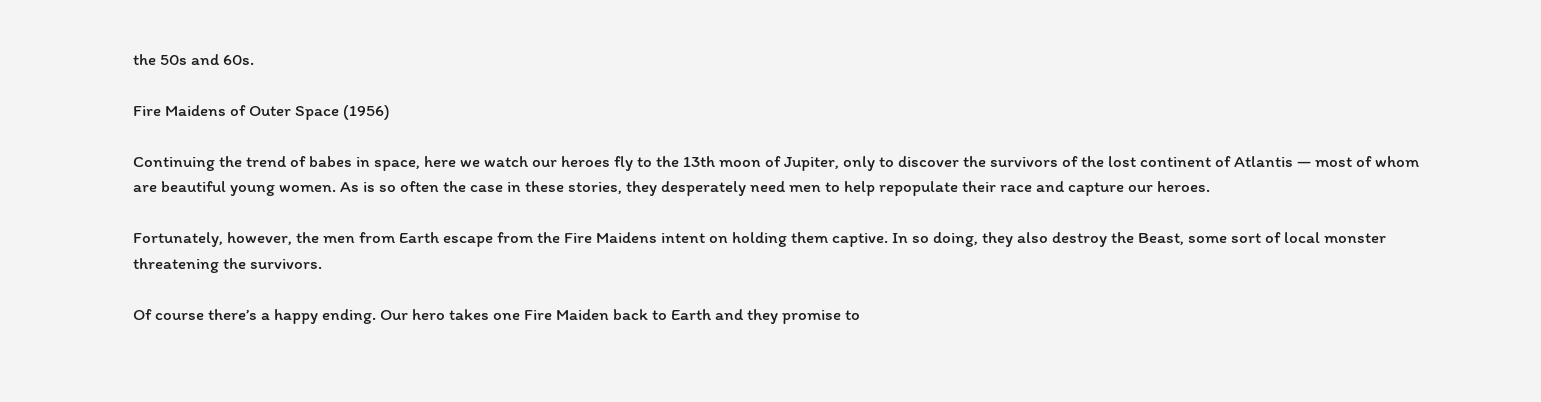the 50s and 60s.

Fire Maidens of Outer Space (1956)

Continuing the trend of babes in space, here we watch our heroes fly to the 13th moon of Jupiter, only to discover the survivors of the lost continent of Atlantis — most of whom are beautiful young women. As is so often the case in these stories, they desperately need men to help repopulate their race and capture our heroes.

Fortunately, however, the men from Earth escape from the Fire Maidens intent on holding them captive. In so doing, they also destroy the Beast, some sort of local monster threatening the survivors.

Of course there’s a happy ending. Our hero takes one Fire Maiden back to Earth and they promise to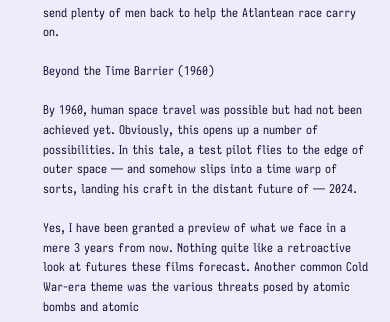send plenty of men back to help the Atlantean race carry on.

Beyond the Time Barrier (1960)

By 1960, human space travel was possible but had not been achieved yet. Obviously, this opens up a number of possibilities. In this tale, a test pilot flies to the edge of outer space — and somehow slips into a time warp of sorts, landing his craft in the distant future of — 2024.

Yes, I have been granted a preview of what we face in a mere 3 years from now. Nothing quite like a retroactive look at futures these films forecast. Another common Cold War-era theme was the various threats posed by atomic bombs and atomic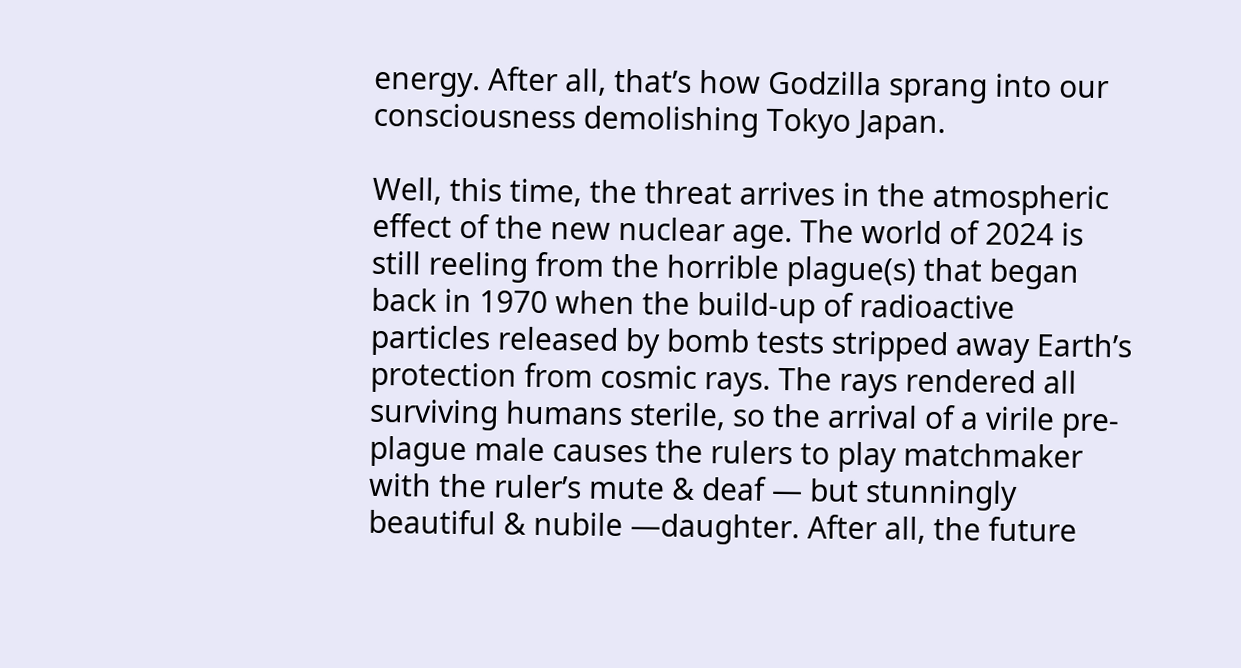energy. After all, that’s how Godzilla sprang into our consciousness demolishing Tokyo Japan.

Well, this time, the threat arrives in the atmospheric effect of the new nuclear age. The world of 2024 is still reeling from the horrible plague(s) that began back in 1970 when the build-up of radioactive particles released by bomb tests stripped away Earth’s protection from cosmic rays. The rays rendered all surviving humans sterile, so the arrival of a virile pre-plague male causes the rulers to play matchmaker with the ruler’s mute & deaf — but stunningly beautiful & nubile —daughter. After all, the future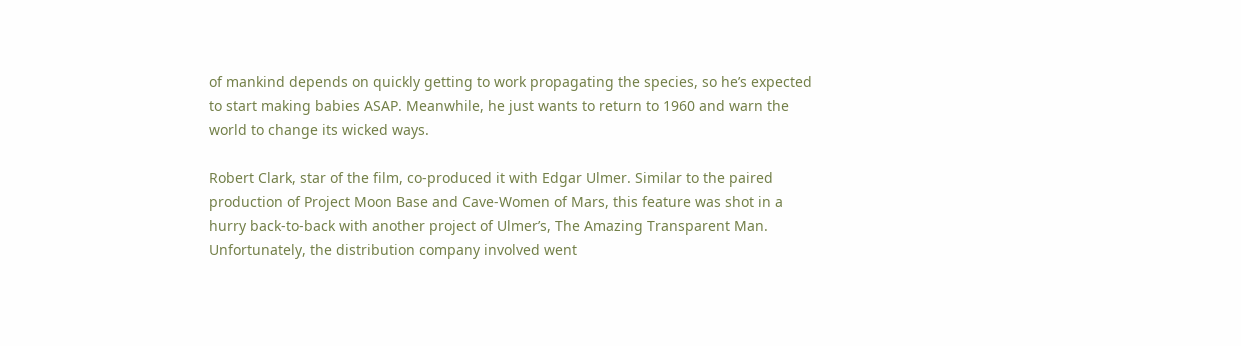of mankind depends on quickly getting to work propagating the species, so he’s expected to start making babies ASAP. Meanwhile, he just wants to return to 1960 and warn the world to change its wicked ways.

Robert Clark, star of the film, co-produced it with Edgar Ulmer. Similar to the paired production of Project Moon Base and Cave-Women of Mars, this feature was shot in a hurry back-to-back with another project of Ulmer’s, The Amazing Transparent Man. Unfortunately, the distribution company involved went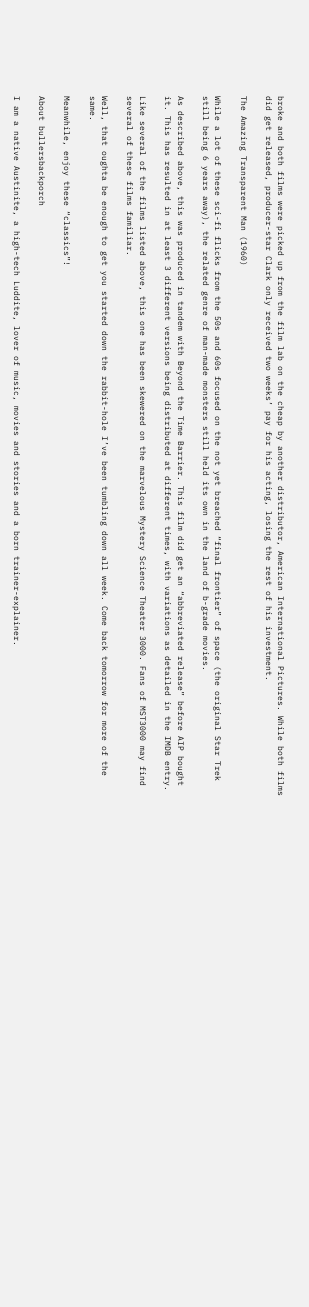broke and both films were picked up from the film lab on the cheap by another distributor, American International Pictures. While both films did get released, producer-star Clark only received two weeks’ pay for his acting, losing the rest of his investment.

The Amazing Transparent Man (1960)

While a lot of these sci-fi flicks from the 50s and 60s focused on the not yet breached “final frontier” of space (the original Star Trek still being 6 years away), the related genre of man-made monsters still held its own in the land of b-grade movies.

As described above, this was produced in tandem with Beyond the Time Barrier. This film did get an “abbreviated release” before AIP bought it. This has resulted in at least 3 different versions being distributed at different times, with variations as detailed in the IMDB entry.

Like several of the films listed above, this one has been skewered on the marvelous Mystery Science Theater 3000. Fans of MST3000 may find several of these films familiar.

Well, that oughta be enough to get you started down the rabbit-hole I’ve been tumbling down all week. Come back tomorrow for more of the same.

Meanwhile, enjoy these “classics”!

About bullersbackporch

I am a native Austinite, a high-tech Luddite, lover of music, movies and stories and a born trainer-explainer.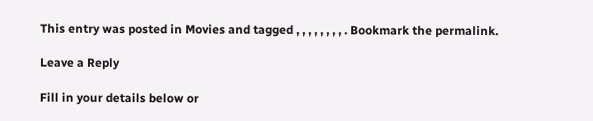This entry was posted in Movies and tagged , , , , , , , , . Bookmark the permalink.

Leave a Reply

Fill in your details below or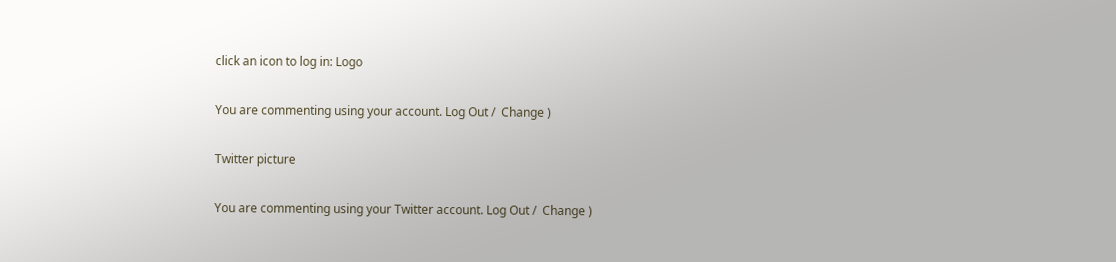click an icon to log in: Logo

You are commenting using your account. Log Out /  Change )

Twitter picture

You are commenting using your Twitter account. Log Out /  Change )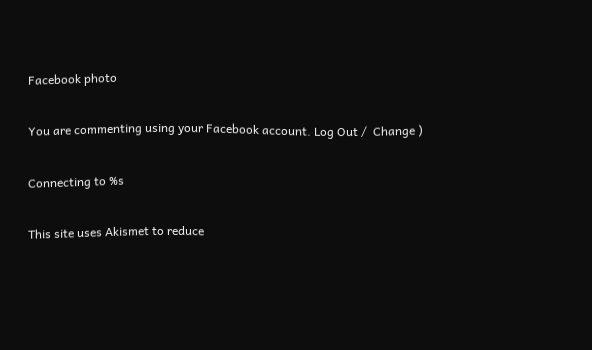Facebook photo

You are commenting using your Facebook account. Log Out /  Change )

Connecting to %s

This site uses Akismet to reduce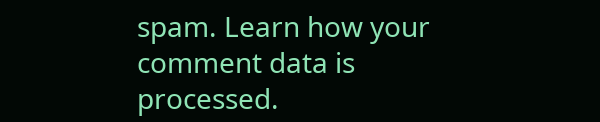spam. Learn how your comment data is processed.